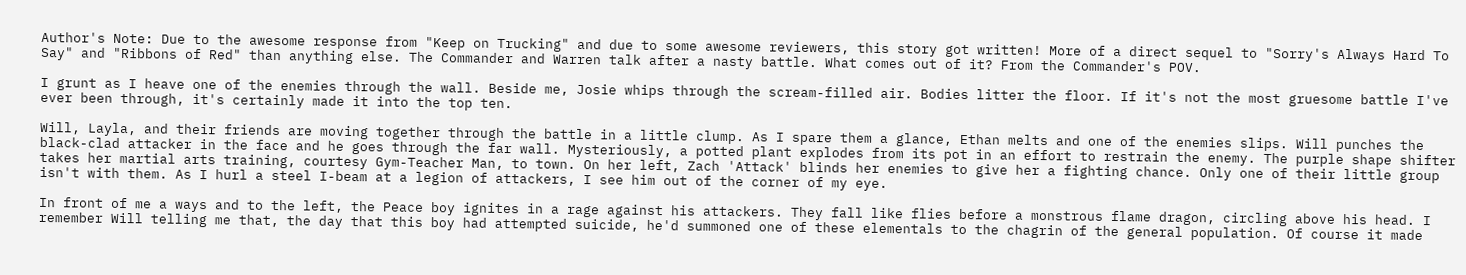Author's Note: Due to the awesome response from "Keep on Trucking" and due to some awesome reviewers, this story got written! More of a direct sequel to "Sorry's Always Hard To Say" and "Ribbons of Red" than anything else. The Commander and Warren talk after a nasty battle. What comes out of it? From the Commander's POV.

I grunt as I heave one of the enemies through the wall. Beside me, Josie whips through the scream-filled air. Bodies litter the floor. If it's not the most gruesome battle I've ever been through, it's certainly made it into the top ten.

Will, Layla, and their friends are moving together through the battle in a little clump. As I spare them a glance, Ethan melts and one of the enemies slips. Will punches the black-clad attacker in the face and he goes through the far wall. Mysteriously, a potted plant explodes from its pot in an effort to restrain the enemy. The purple shape shifter takes her martial arts training, courtesy Gym-Teacher Man, to town. On her left, Zach 'Attack' blinds her enemies to give her a fighting chance. Only one of their little group isn't with them. As I hurl a steel I-beam at a legion of attackers, I see him out of the corner of my eye.

In front of me a ways and to the left, the Peace boy ignites in a rage against his attackers. They fall like flies before a monstrous flame dragon, circling above his head. I remember Will telling me that, the day that this boy had attempted suicide, he'd summoned one of these elementals to the chagrin of the general population. Of course it made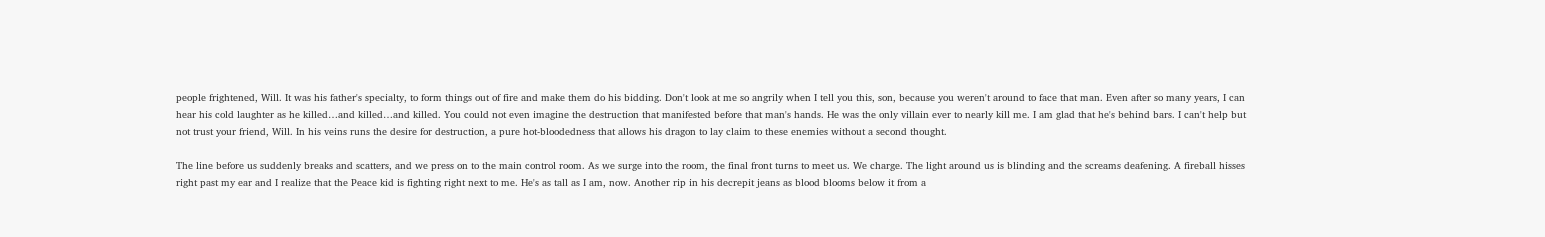people frightened, Will. It was his father's specialty, to form things out of fire and make them do his bidding. Don't look at me so angrily when I tell you this, son, because you weren't around to face that man. Even after so many years, I can hear his cold laughter as he killed…and killed…and killed. You could not even imagine the destruction that manifested before that man's hands. He was the only villain ever to nearly kill me. I am glad that he's behind bars. I can't help but not trust your friend, Will. In his veins runs the desire for destruction, a pure hot-bloodedness that allows his dragon to lay claim to these enemies without a second thought.

The line before us suddenly breaks and scatters, and we press on to the main control room. As we surge into the room, the final front turns to meet us. We charge. The light around us is blinding and the screams deafening. A fireball hisses right past my ear and I realize that the Peace kid is fighting right next to me. He's as tall as I am, now. Another rip in his decrepit jeans as blood blooms below it from a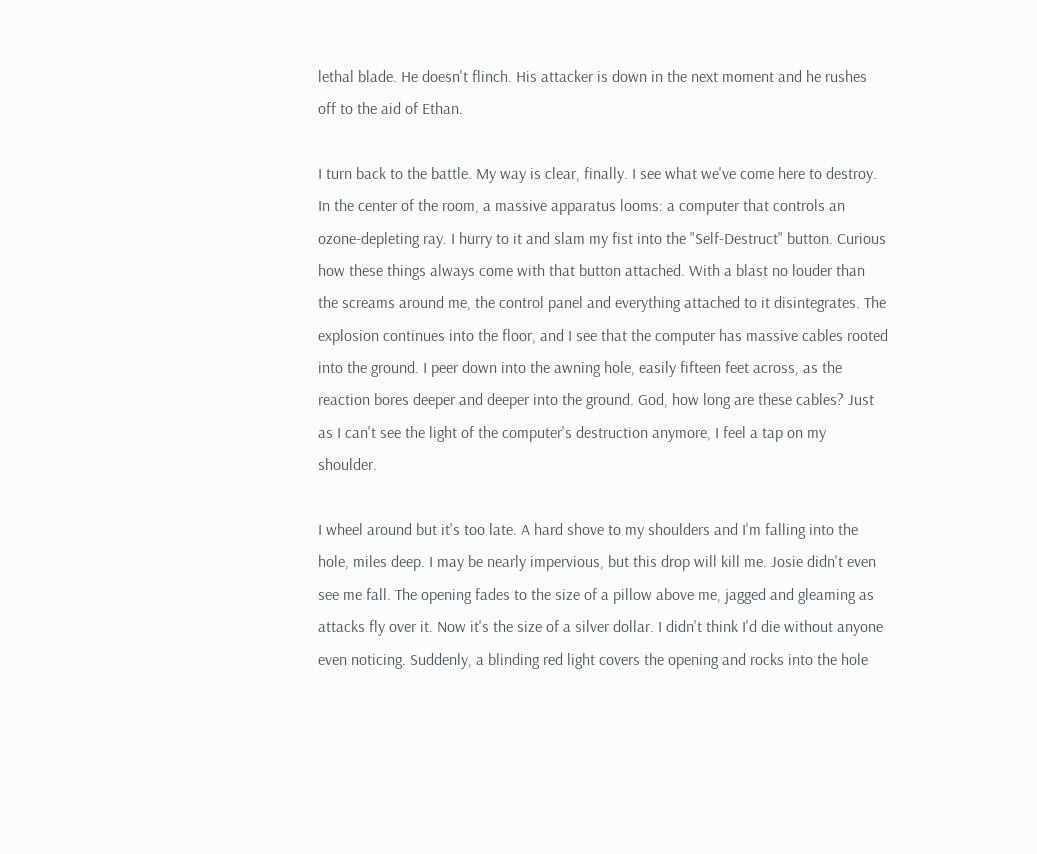lethal blade. He doesn't flinch. His attacker is down in the next moment and he rushes off to the aid of Ethan.

I turn back to the battle. My way is clear, finally. I see what we've come here to destroy. In the center of the room, a massive apparatus looms: a computer that controls an ozone-depleting ray. I hurry to it and slam my fist into the "Self-Destruct" button. Curious how these things always come with that button attached. With a blast no louder than the screams around me, the control panel and everything attached to it disintegrates. The explosion continues into the floor, and I see that the computer has massive cables rooted into the ground. I peer down into the awning hole, easily fifteen feet across, as the reaction bores deeper and deeper into the ground. God, how long are these cables? Just as I can't see the light of the computer's destruction anymore, I feel a tap on my shoulder.

I wheel around but it's too late. A hard shove to my shoulders and I'm falling into the hole, miles deep. I may be nearly impervious, but this drop will kill me. Josie didn't even see me fall. The opening fades to the size of a pillow above me, jagged and gleaming as attacks fly over it. Now it's the size of a silver dollar. I didn't think I'd die without anyone even noticing. Suddenly, a blinding red light covers the opening and rocks into the hole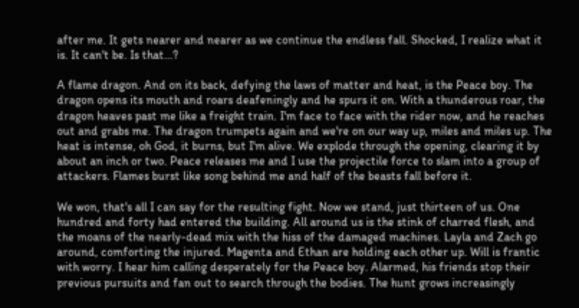after me. It gets nearer and nearer as we continue the endless fall. Shocked, I realize what it is. It can't be. Is that…?

A flame dragon. And on its back, defying the laws of matter and heat, is the Peace boy. The dragon opens its mouth and roars deafeningly and he spurs it on. With a thunderous roar, the dragon heaves past me like a freight train. I'm face to face with the rider now, and he reaches out and grabs me. The dragon trumpets again and we're on our way up, miles and miles up. The heat is intense, oh God, it burns, but I'm alive. We explode through the opening, clearing it by about an inch or two. Peace releases me and I use the projectile force to slam into a group of attackers. Flames burst like song behind me and half of the beasts fall before it.

We won, that's all I can say for the resulting fight. Now we stand, just thirteen of us. One hundred and forty had entered the building. All around us is the stink of charred flesh, and the moans of the nearly-dead mix with the hiss of the damaged machines. Layla and Zach go around, comforting the injured. Magenta and Ethan are holding each other up. Will is frantic with worry. I hear him calling desperately for the Peace boy. Alarmed, his friends stop their previous pursuits and fan out to search through the bodies. The hunt grows increasingly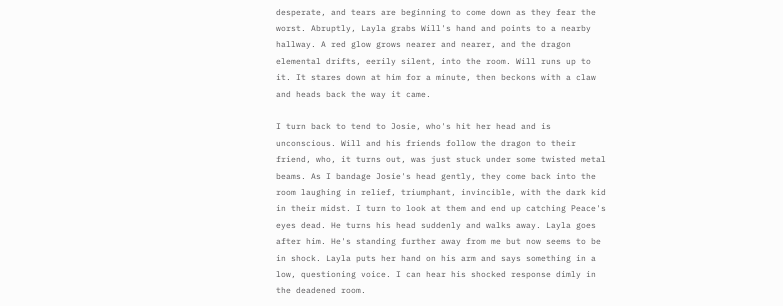desperate, and tears are beginning to come down as they fear the worst. Abruptly, Layla grabs Will's hand and points to a nearby hallway. A red glow grows nearer and nearer, and the dragon elemental drifts, eerily silent, into the room. Will runs up to it. It stares down at him for a minute, then beckons with a claw and heads back the way it came.

I turn back to tend to Josie, who's hit her head and is unconscious. Will and his friends follow the dragon to their friend, who, it turns out, was just stuck under some twisted metal beams. As I bandage Josie's head gently, they come back into the room laughing in relief, triumphant, invincible, with the dark kid in their midst. I turn to look at them and end up catching Peace's eyes dead. He turns his head suddenly and walks away. Layla goes after him. He's standing further away from me but now seems to be in shock. Layla puts her hand on his arm and says something in a low, questioning voice. I can hear his shocked response dimly in the deadened room.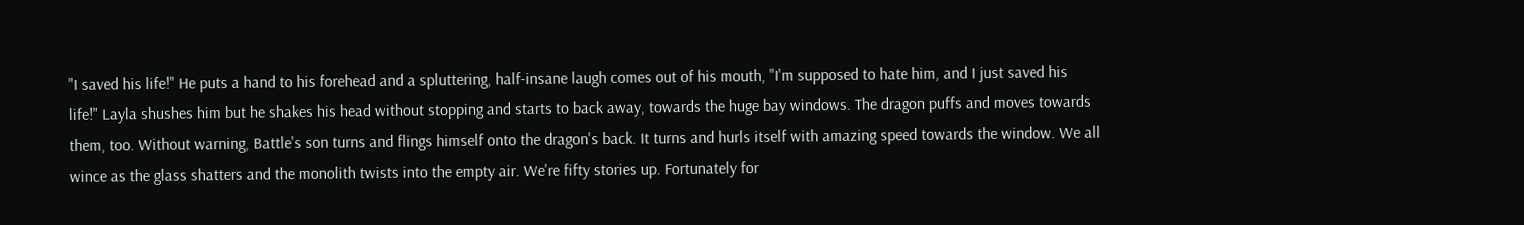"I saved his life!" He puts a hand to his forehead and a spluttering, half-insane laugh comes out of his mouth, "I'm supposed to hate him, and I just saved his life!" Layla shushes him but he shakes his head without stopping and starts to back away, towards the huge bay windows. The dragon puffs and moves towards them, too. Without warning, Battle's son turns and flings himself onto the dragon's back. It turns and hurls itself with amazing speed towards the window. We all wince as the glass shatters and the monolith twists into the empty air. We're fifty stories up. Fortunately for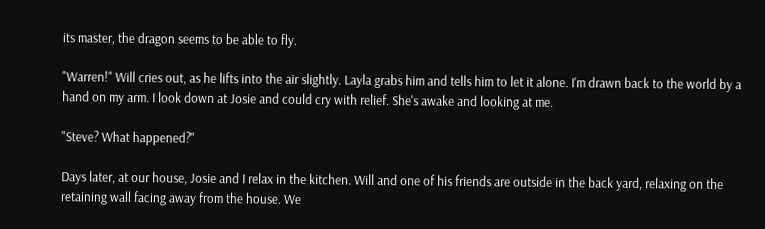its master, the dragon seems to be able to fly.

"Warren!" Will cries out, as he lifts into the air slightly. Layla grabs him and tells him to let it alone. I'm drawn back to the world by a hand on my arm. I look down at Josie and could cry with relief. She's awake and looking at me.

"Steve? What happened?"

Days later, at our house, Josie and I relax in the kitchen. Will and one of his friends are outside in the back yard, relaxing on the retaining wall facing away from the house. We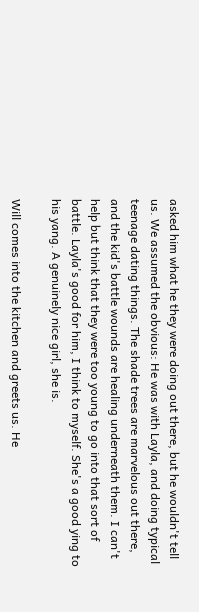asked him what he they were doing out there, but he wouldn't tell us. We assumed the obvious: He was with Layla, and doing typical teenage dating things. The shade trees are marvelous out there, and the kid's battle wounds are healing underneath them. I can't help but think that they were too young to go into that sort of battle. Layla's good for him, I think to myself. She's a good ying to his yang. A genuinely nice girl, she is.

Will comes into the kitchen and greets us. He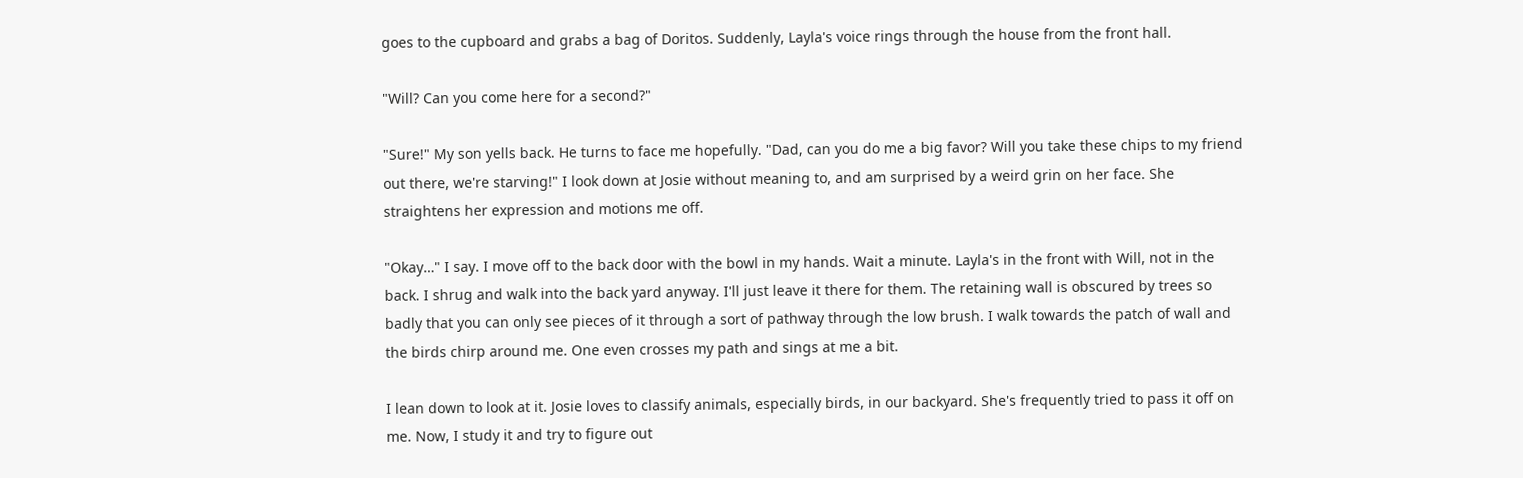goes to the cupboard and grabs a bag of Doritos. Suddenly, Layla's voice rings through the house from the front hall.

"Will? Can you come here for a second?"

"Sure!" My son yells back. He turns to face me hopefully. "Dad, can you do me a big favor? Will you take these chips to my friend out there, we're starving!" I look down at Josie without meaning to, and am surprised by a weird grin on her face. She straightens her expression and motions me off.

"Okay…" I say. I move off to the back door with the bowl in my hands. Wait a minute. Layla's in the front with Will, not in the back. I shrug and walk into the back yard anyway. I'll just leave it there for them. The retaining wall is obscured by trees so badly that you can only see pieces of it through a sort of pathway through the low brush. I walk towards the patch of wall and the birds chirp around me. One even crosses my path and sings at me a bit.

I lean down to look at it. Josie loves to classify animals, especially birds, in our backyard. She's frequently tried to pass it off on me. Now, I study it and try to figure out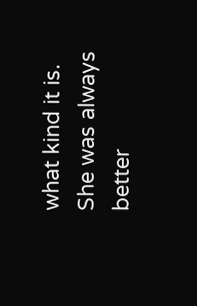what kind it is. She was always better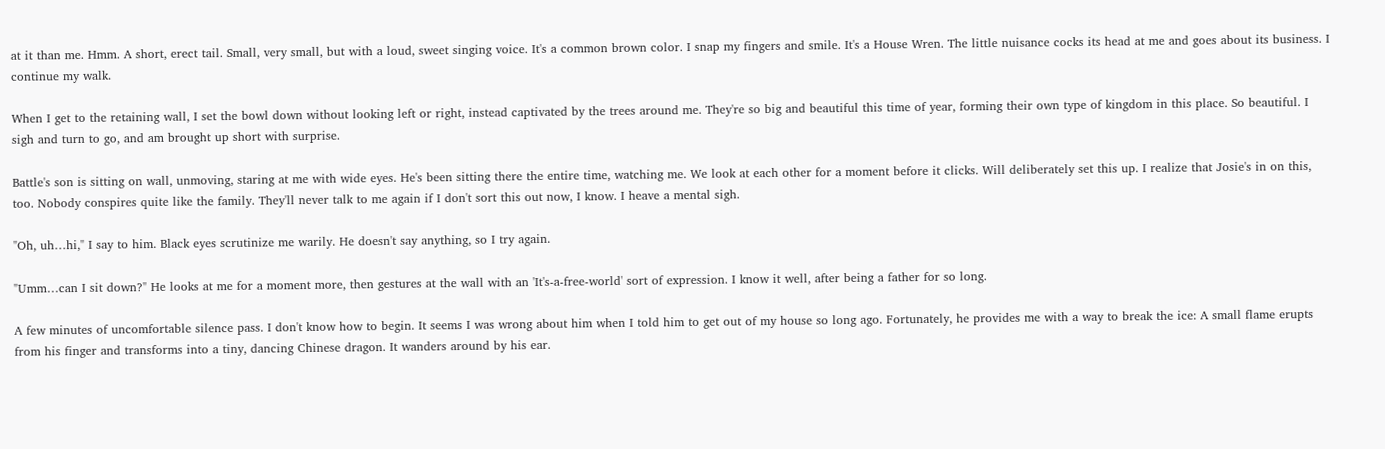at it than me. Hmm. A short, erect tail. Small, very small, but with a loud, sweet singing voice. It's a common brown color. I snap my fingers and smile. It's a House Wren. The little nuisance cocks its head at me and goes about its business. I continue my walk.

When I get to the retaining wall, I set the bowl down without looking left or right, instead captivated by the trees around me. They're so big and beautiful this time of year, forming their own type of kingdom in this place. So beautiful. I sigh and turn to go, and am brought up short with surprise.

Battle's son is sitting on wall, unmoving, staring at me with wide eyes. He's been sitting there the entire time, watching me. We look at each other for a moment before it clicks. Will deliberately set this up. I realize that Josie's in on this, too. Nobody conspires quite like the family. They'll never talk to me again if I don't sort this out now, I know. I heave a mental sigh.

"Oh, uh…hi," I say to him. Black eyes scrutinize me warily. He doesn't say anything, so I try again.

"Umm…can I sit down?" He looks at me for a moment more, then gestures at the wall with an 'It's-a-free-world' sort of expression. I know it well, after being a father for so long.

A few minutes of uncomfortable silence pass. I don't know how to begin. It seems I was wrong about him when I told him to get out of my house so long ago. Fortunately, he provides me with a way to break the ice: A small flame erupts from his finger and transforms into a tiny, dancing Chinese dragon. It wanders around by his ear.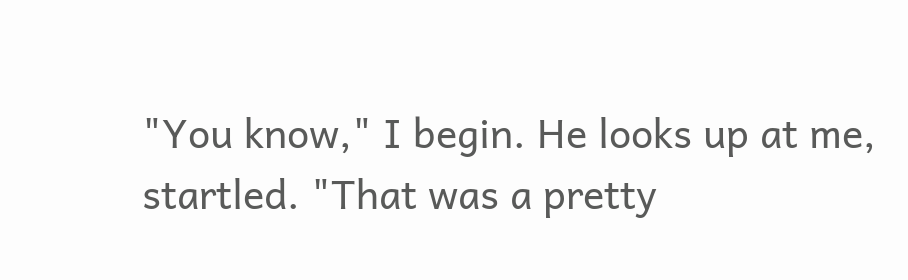"You know," I begin. He looks up at me, startled. "That was a pretty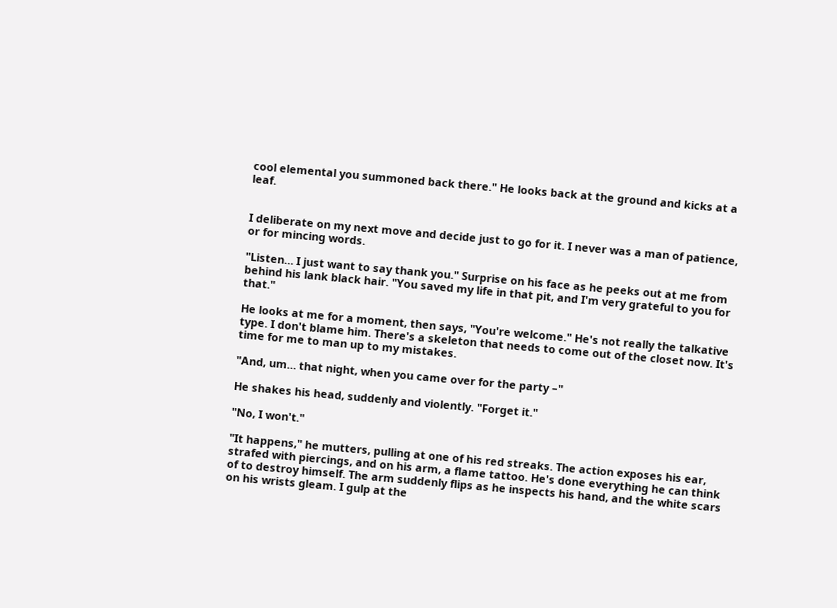cool elemental you summoned back there." He looks back at the ground and kicks at a leaf.


I deliberate on my next move and decide just to go for it. I never was a man of patience, or for mincing words.

"Listen… I just want to say thank you." Surprise on his face as he peeks out at me from behind his lank black hair. "You saved my life in that pit, and I'm very grateful to you for that."

He looks at me for a moment, then says, "You're welcome." He's not really the talkative type. I don't blame him. There's a skeleton that needs to come out of the closet now. It's time for me to man up to my mistakes.

"And, um… that night, when you came over for the party –"

He shakes his head, suddenly and violently. "Forget it."

"No, I won't."

"It happens," he mutters, pulling at one of his red streaks. The action exposes his ear, strafed with piercings, and on his arm, a flame tattoo. He's done everything he can think of to destroy himself. The arm suddenly flips as he inspects his hand, and the white scars on his wrists gleam. I gulp at the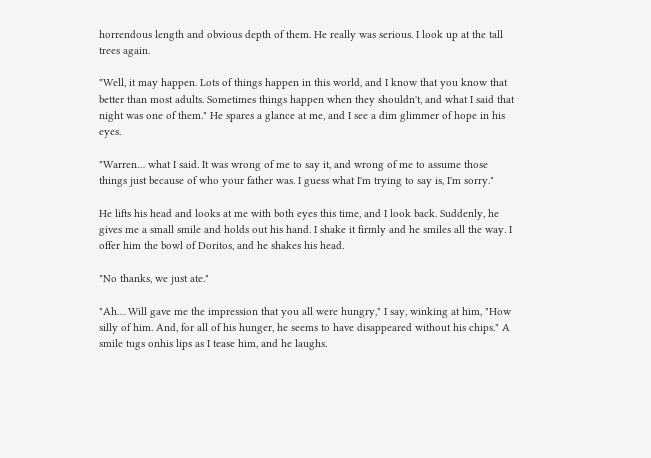horrendous length and obvious depth of them. He really was serious. I look up at the tall trees again.

"Well, it may happen. Lots of things happen in this world, and I know that you know that better than most adults. Sometimes things happen when they shouldn't, and what I said that night was one of them." He spares a glance at me, and I see a dim glimmer of hope in his eyes.

"Warren… what I said. It was wrong of me to say it, and wrong of me to assume those things just because of who your father was. I guess what I'm trying to say is, I'm sorry."

He lifts his head and looks at me with both eyes this time, and I look back. Suddenly, he gives me a small smile and holds out his hand. I shake it firmly and he smiles all the way. I offer him the bowl of Doritos, and he shakes his head.

"No thanks, we just ate."

"Ah… Will gave me the impression that you all were hungry," I say, winking at him, "How silly of him. And, for all of his hunger, he seems to have disappeared without his chips." A smile tugs onhis lips as I tease him, and he laughs.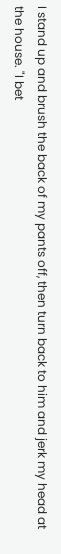I stand up and brush the back of my pants off, then turn back to him and jerk my head at the house. "I bet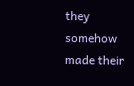they somehow made their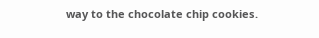way to the chocolate chip cookies.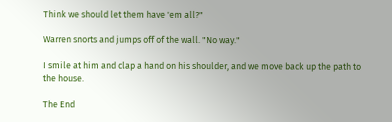Think we should let them have 'em all?"

Warren snorts and jumps off of the wall. "No way."

I smile at him and clap a hand on his shoulder, and we move back up the path to the house.

The End